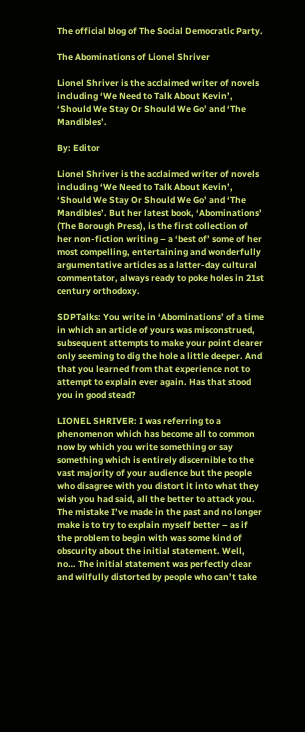The official blog of The Social Democratic Party.

The Abominations of Lionel Shriver

Lionel Shriver is the acclaimed writer of novels including ‘We Need to Talk About Kevin’, ‘Should We Stay Or Should We Go’ and ‘The Mandibles’.

By: Editor

Lionel Shriver is the acclaimed writer of novels including ‘We Need to Talk About Kevin’, ‘Should We Stay Or Should We Go’ and ‘The Mandibles’. But her latest book, ‘Abominations’ (The Borough Press), is the first collection of her non-fiction writing – a ‘best of’ some of her most compelling, entertaining and wonderfully argumentative articles as a latter-day cultural commentator, always ready to poke holes in 21st century orthodoxy.

SDPTalks: You write in ‘Abominations’ of a time in which an article of yours was misconstrued, subsequent attempts to make your point clearer only seeming to dig the hole a little deeper. And that you learned from that experience not to attempt to explain ever again. Has that stood you in good stead?

LIONEL SHRIVER: I was referring to a phenomenon which has become all to common now by which you write something or say something which is entirely discernible to the vast majority of your audience but the people who disagree with you distort it into what they wish you had said, all the better to attack you. The mistake I’ve made in the past and no longer make is to try to explain myself better – as if the problem to begin with was some kind of obscurity about the initial statement. Well, no… The initial statement was perfectly clear and wilfully distorted by people who can’t take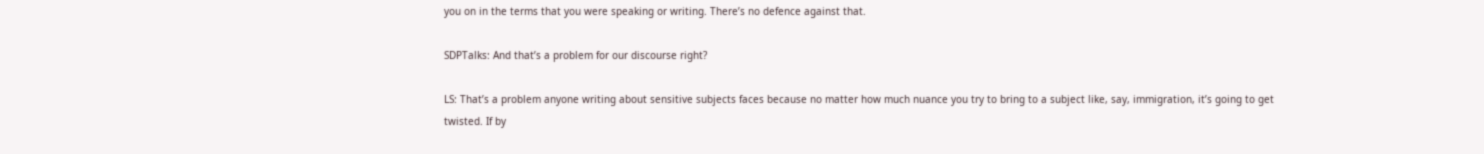you on in the terms that you were speaking or writing. There’s no defence against that.

SDPTalks: And that’s a problem for our discourse right?

LS: That’s a problem anyone writing about sensitive subjects faces because no matter how much nuance you try to bring to a subject like, say, immigration, it’s going to get twisted. If by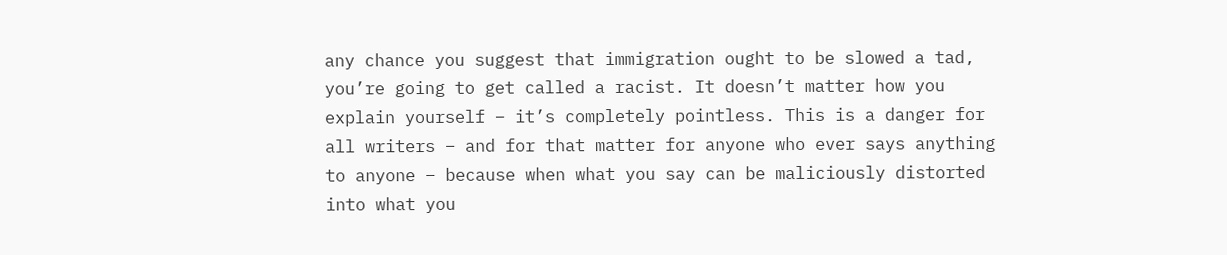any chance you suggest that immigration ought to be slowed a tad, you’re going to get called a racist. It doesn’t matter how you explain yourself – it’s completely pointless. This is a danger for all writers – and for that matter for anyone who ever says anything to anyone – because when what you say can be maliciously distorted into what you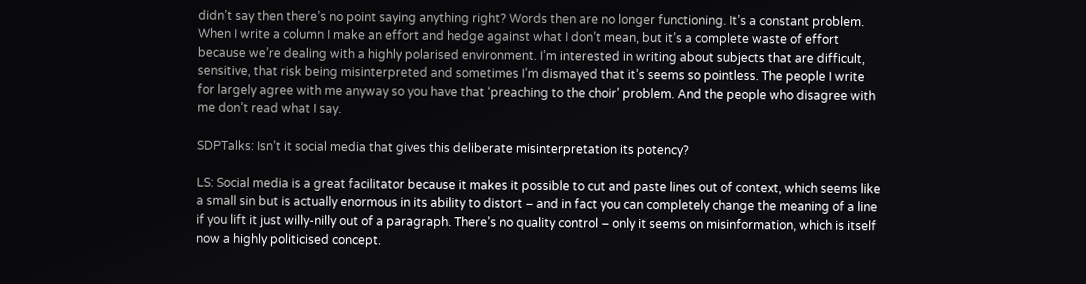didn’t say then there’s no point saying anything right? Words then are no longer functioning. It’s a constant problem. When I write a column I make an effort and hedge against what I don’t mean, but it’s a complete waste of effort because we’re dealing with a highly polarised environment. I’m interested in writing about subjects that are difficult, sensitive, that risk being misinterpreted and sometimes I’m dismayed that it’s seems so pointless. The people I write for largely agree with me anyway so you have that ‘preaching to the choir’ problem. And the people who disagree with me don’t read what I say.

SDPTalks: Isn’t it social media that gives this deliberate misinterpretation its potency?

LS: Social media is a great facilitator because it makes it possible to cut and paste lines out of context, which seems like a small sin but is actually enormous in its ability to distort – and in fact you can completely change the meaning of a line if you lift it just willy-nilly out of a paragraph. There’s no quality control – only it seems on misinformation, which is itself now a highly politicised concept.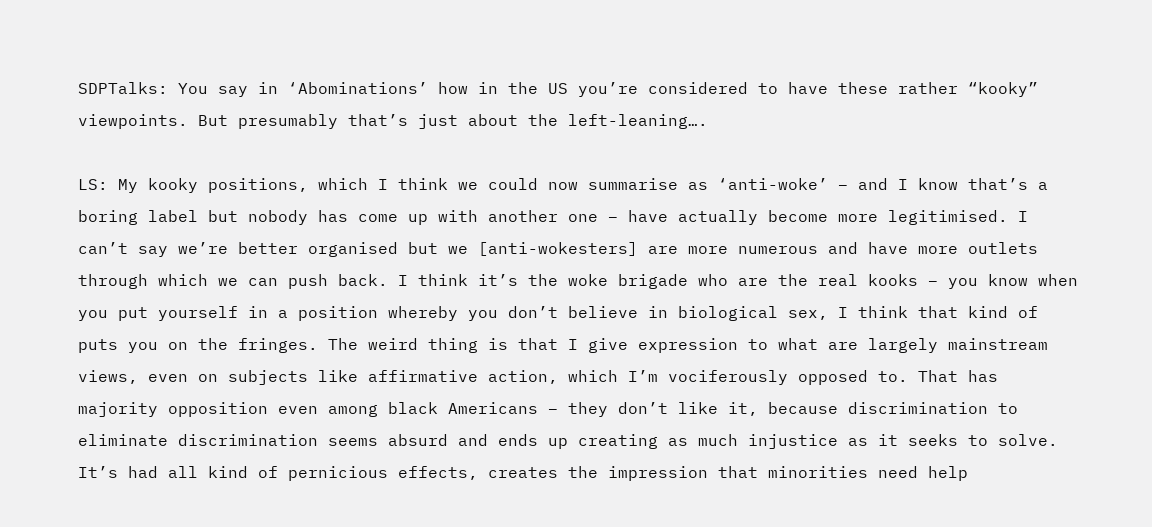SDPTalks: You say in ‘Abominations’ how in the US you’re considered to have these rather “kooky” viewpoints. But presumably that’s just about the left-leaning….

LS: My kooky positions, which I think we could now summarise as ‘anti-woke’ – and I know that’s a boring label but nobody has come up with another one – have actually become more legitimised. I can’t say we’re better organised but we [anti-wokesters] are more numerous and have more outlets through which we can push back. I think it’s the woke brigade who are the real kooks – you know when you put yourself in a position whereby you don’t believe in biological sex, I think that kind of puts you on the fringes. The weird thing is that I give expression to what are largely mainstream views, even on subjects like affirmative action, which I’m vociferously opposed to. That has majority opposition even among black Americans – they don’t like it, because discrimination to eliminate discrimination seems absurd and ends up creating as much injustice as it seeks to solve. It’s had all kind of pernicious effects, creates the impression that minorities need help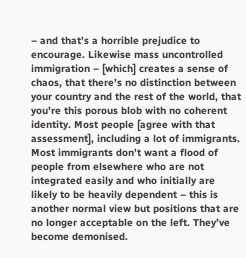– and that’s a horrible prejudice to encourage. Likewise mass uncontrolled immigration – [which] creates a sense of chaos, that there’s no distinction between your country and the rest of the world, that you’re this porous blob with no coherent identity. Most people [agree with that assessment], including a lot of immigrants. Most immigrants don’t want a flood of people from elsewhere who are not integrated easily and who initially are likely to be heavily dependent – this is another normal view but positions that are no longer acceptable on the left. They’ve become demonised.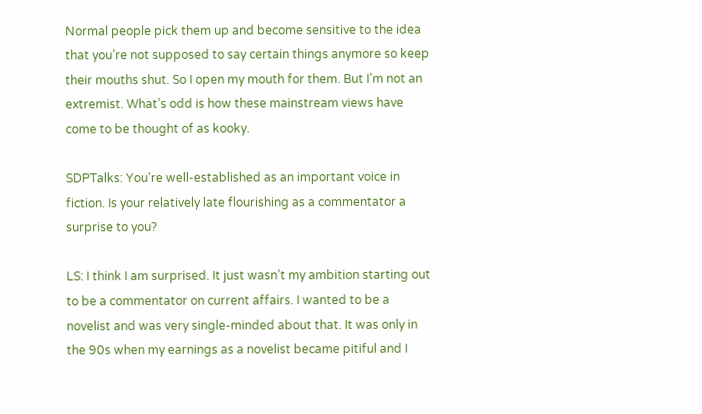Normal people pick them up and become sensitive to the idea that you’re not supposed to say certain things anymore so keep their mouths shut. So I open my mouth for them. But I’m not an extremist. What’s odd is how these mainstream views have come to be thought of as kooky.

SDPTalks: You’re well-established as an important voice in fiction. Is your relatively late flourishing as a commentator a surprise to you?

LS: I think I am surprised. It just wasn’t my ambition starting out to be a commentator on current affairs. I wanted to be a novelist and was very single-minded about that. It was only in the 90s when my earnings as a novelist became pitiful and I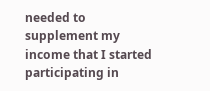needed to supplement my income that I started participating in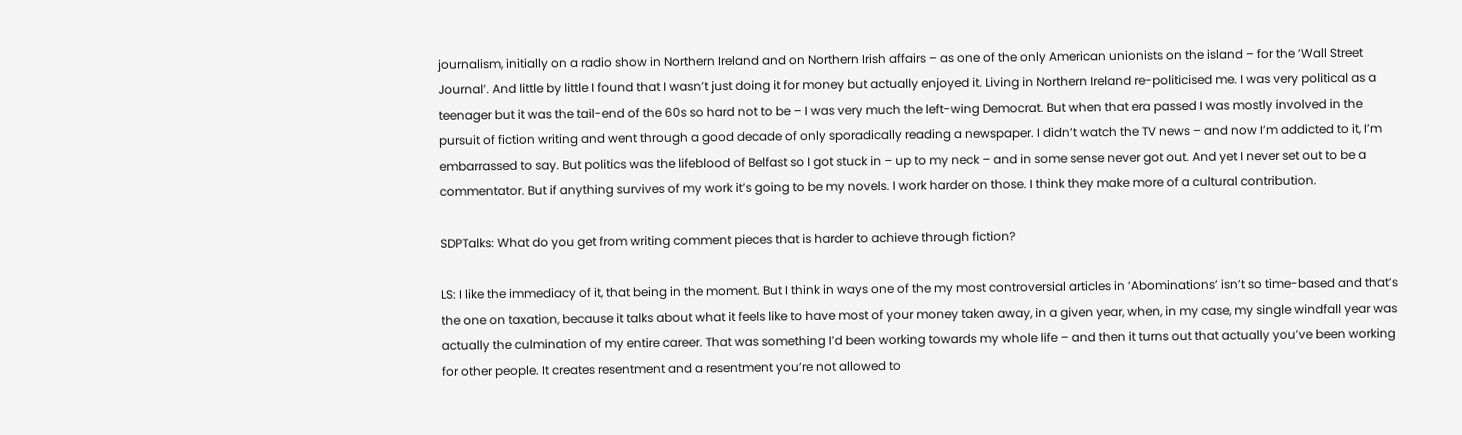journalism, initially on a radio show in Northern Ireland and on Northern Irish affairs – as one of the only American unionists on the island – for the ‘Wall Street Journal’. And little by little I found that I wasn’t just doing it for money but actually enjoyed it. Living in Northern Ireland re-politicised me. I was very political as a teenager but it was the tail-end of the 60s so hard not to be – I was very much the left-wing Democrat. But when that era passed I was mostly involved in the pursuit of fiction writing and went through a good decade of only sporadically reading a newspaper. I didn’t watch the TV news – and now I’m addicted to it, I’m embarrassed to say. But politics was the lifeblood of Belfast so I got stuck in – up to my neck – and in some sense never got out. And yet I never set out to be a commentator. But if anything survives of my work it’s going to be my novels. I work harder on those. I think they make more of a cultural contribution.

SDPTalks: What do you get from writing comment pieces that is harder to achieve through fiction?

LS: I like the immediacy of it, that being in the moment. But I think in ways one of the my most controversial articles in ‘Abominations’ isn’t so time-based and that’s the one on taxation, because it talks about what it feels like to have most of your money taken away, in a given year, when, in my case, my single windfall year was actually the culmination of my entire career. That was something I’d been working towards my whole life – and then it turns out that actually you’ve been working for other people. It creates resentment and a resentment you’re not allowed to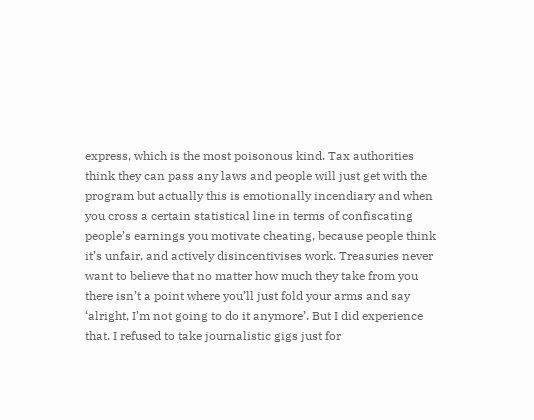express, which is the most poisonous kind. Tax authorities think they can pass any laws and people will just get with the program but actually this is emotionally incendiary and when you cross a certain statistical line in terms of confiscating people’s earnings you motivate cheating, because people think it’s unfair, and actively disincentivises work. Treasuries never want to believe that no matter how much they take from you there isn’t a point where you’ll just fold your arms and say ‘alright, I’m not going to do it anymore’. But I did experience that. I refused to take journalistic gigs just for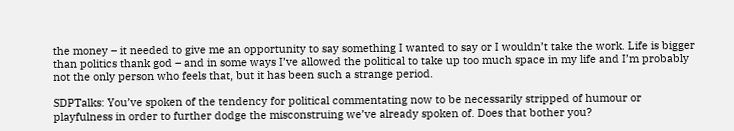the money – it needed to give me an opportunity to say something I wanted to say or I wouldn’t take the work. Life is bigger than politics thank god – and in some ways I’ve allowed the political to take up too much space in my life and I’m probably not the only person who feels that, but it has been such a strange period.

SDPTalks: You’ve spoken of the tendency for political commentating now to be necessarily stripped of humour or playfulness in order to further dodge the misconstruing we’ve already spoken of. Does that bother you?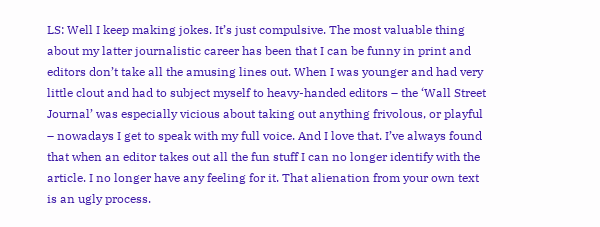LS: Well I keep making jokes. It’s just compulsive. The most valuable thing about my latter journalistic career has been that I can be funny in print and editors don’t take all the amusing lines out. When I was younger and had very little clout and had to subject myself to heavy-handed editors – the ‘Wall Street Journal’ was especially vicious about taking out anything frivolous, or playful – nowadays I get to speak with my full voice. And I love that. I’ve always found that when an editor takes out all the fun stuff I can no longer identify with the article. I no longer have any feeling for it. That alienation from your own text is an ugly process.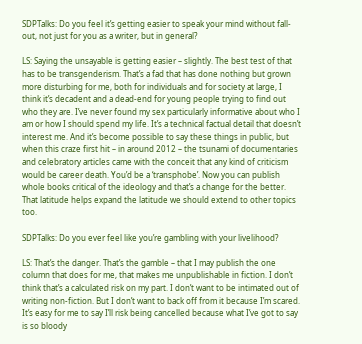SDPTalks: Do you feel it’s getting easier to speak your mind without fall-out, not just for you as a writer, but in general?

LS: Saying the unsayable is getting easier – slightly. The best test of that has to be transgenderism. That’s a fad that has done nothing but grown more disturbing for me, both for individuals and for society at large, I think it’s decadent and a dead-end for young people trying to find out who they are. I’ve never found my sex particularly informative about who I am or how I should spend my life. It’s a technical factual detail that doesn’t interest me. And it’s become possible to say these things in public, but when this craze first hit – in around 2012 – the tsunami of documentaries and celebratory articles came with the conceit that any kind of criticism would be career death. You’d be a ‘transphobe’. Now you can publish whole books critical of the ideology and that’s a change for the better. That latitude helps expand the latitude we should extend to other topics too.

SDPTalks: Do you ever feel like you’re gambling with your livelihood?

LS: That’s the danger. That’s the gamble – that I may publish the one column that does for me, that makes me unpublishable in fiction. I don’t think that’s a calculated risk on my part. I don’t want to be intimated out of writing non-fiction. But I don’t want to back off from it because I’m scared. It’s easy for me to say I’ll risk being cancelled because what I’ve got to say is so bloody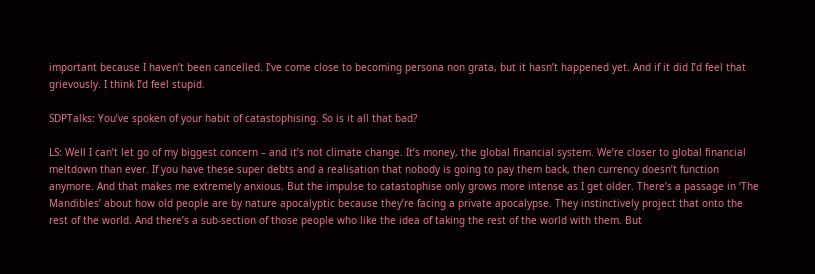important because I haven’t been cancelled. I’ve come close to becoming persona non grata, but it hasn’t happened yet. And if it did I’d feel that grievously. I think I’d feel stupid.

SDPTalks: You’ve spoken of your habit of catastophising. So is it all that bad?

LS: Well I can’t let go of my biggest concern – and it’s not climate change. It’s money, the global financial system. We’re closer to global financial meltdown than ever. If you have these super debts and a realisation that nobody is going to pay them back, then currency doesn’t function anymore. And that makes me extremely anxious. But the impulse to catastophise only grows more intense as I get older. There’s a passage in ‘The Mandibles’ about how old people are by nature apocalyptic because they’re facing a private apocalypse. They instinctively project that onto the rest of the world. And there’s a sub-section of those people who like the idea of taking the rest of the world with them. But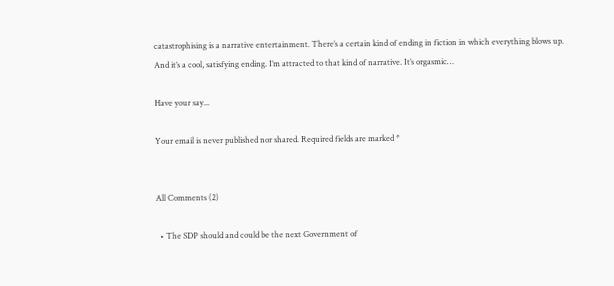catastrophising is a narrative entertainment. There’s a certain kind of ending in fiction in which everything blows up. And it’s a cool, satisfying ending. I’m attracted to that kind of narrative. It’s orgasmic…

Have your say...

Your email is never published nor shared. Required fields are marked *


All Comments (2)

  • The SDP should and could be the next Government of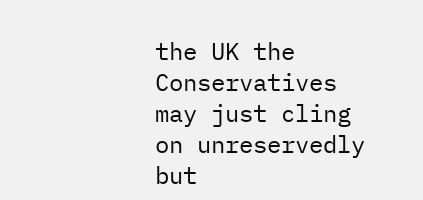the UK the Conservatives may just cling on unreservedly but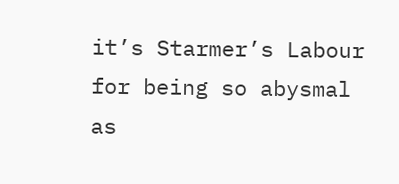it’s Starmer’s Labour for being so abysmal as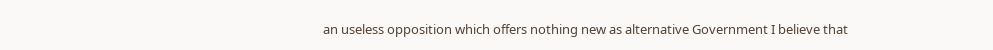an useless opposition which offers nothing new as alternative Government I believe that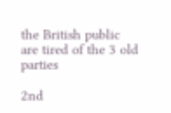the British public are tired of the 3 old parties

2nd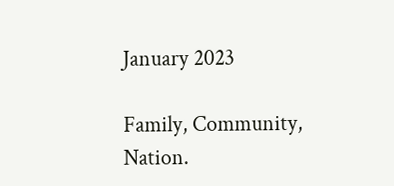January 2023

Family, Community, Nation.